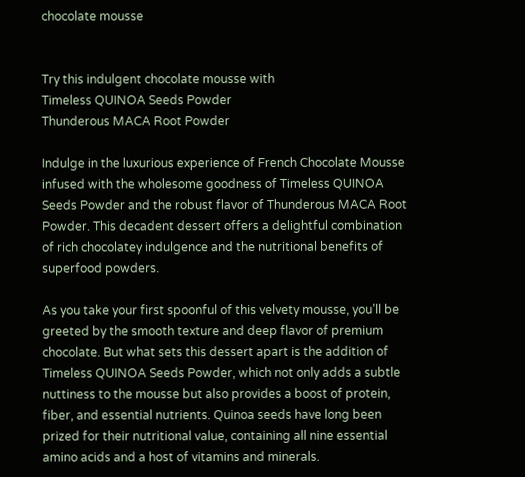chocolate mousse


Try this indulgent chocolate mousse with
Timeless QUINOA Seeds Powder
Thunderous MACA Root Powder

Indulge in the luxurious experience of French Chocolate Mousse infused with the wholesome goodness of Timeless QUINOA Seeds Powder and the robust flavor of Thunderous MACA Root Powder. This decadent dessert offers a delightful combination of rich chocolatey indulgence and the nutritional benefits of superfood powders.

As you take your first spoonful of this velvety mousse, you’ll be greeted by the smooth texture and deep flavor of premium chocolate. But what sets this dessert apart is the addition of Timeless QUINOA Seeds Powder, which not only adds a subtle nuttiness to the mousse but also provides a boost of protein, fiber, and essential nutrients. Quinoa seeds have long been prized for their nutritional value, containing all nine essential amino acids and a host of vitamins and minerals.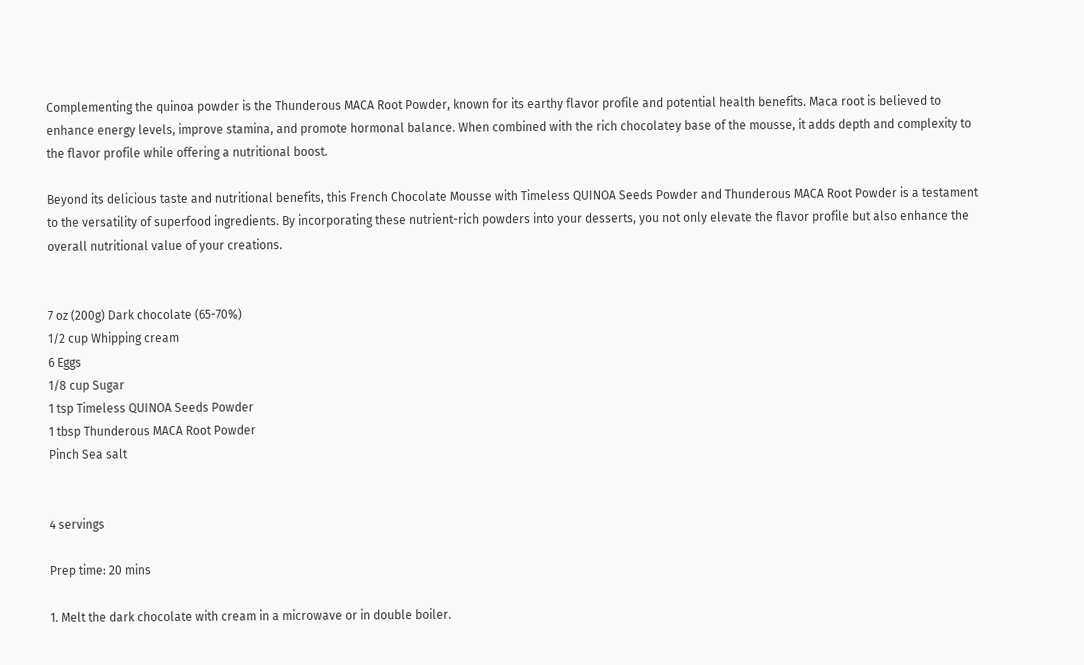Complementing the quinoa powder is the Thunderous MACA Root Powder, known for its earthy flavor profile and potential health benefits. Maca root is believed to enhance energy levels, improve stamina, and promote hormonal balance. When combined with the rich chocolatey base of the mousse, it adds depth and complexity to the flavor profile while offering a nutritional boost.

Beyond its delicious taste and nutritional benefits, this French Chocolate Mousse with Timeless QUINOA Seeds Powder and Thunderous MACA Root Powder is a testament to the versatility of superfood ingredients. By incorporating these nutrient-rich powders into your desserts, you not only elevate the flavor profile but also enhance the overall nutritional value of your creations.


7 oz (200g) Dark chocolate (65-70%)
1/2 cup Whipping cream
6 Eggs
1/8 cup Sugar
1 tsp Timeless QUINOA Seeds Powder
1 tbsp Thunderous MACA Root Powder
Pinch Sea salt


4 servings

Prep time: 20 mins

1. Melt the dark chocolate with cream in a microwave or in double boiler.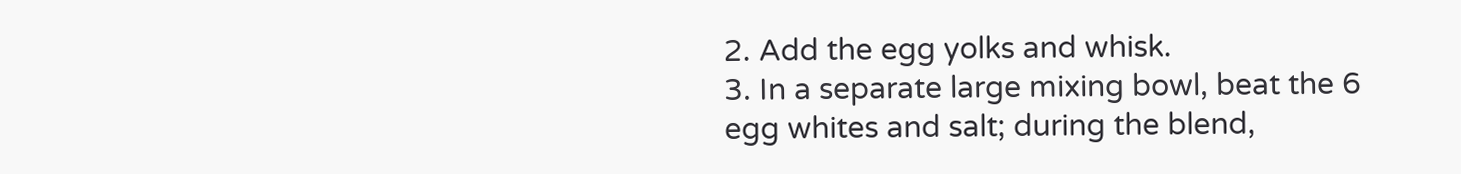2. Add the egg yolks and whisk.
3. In a separate large mixing bowl, beat the 6 egg whites and salt; during the blend,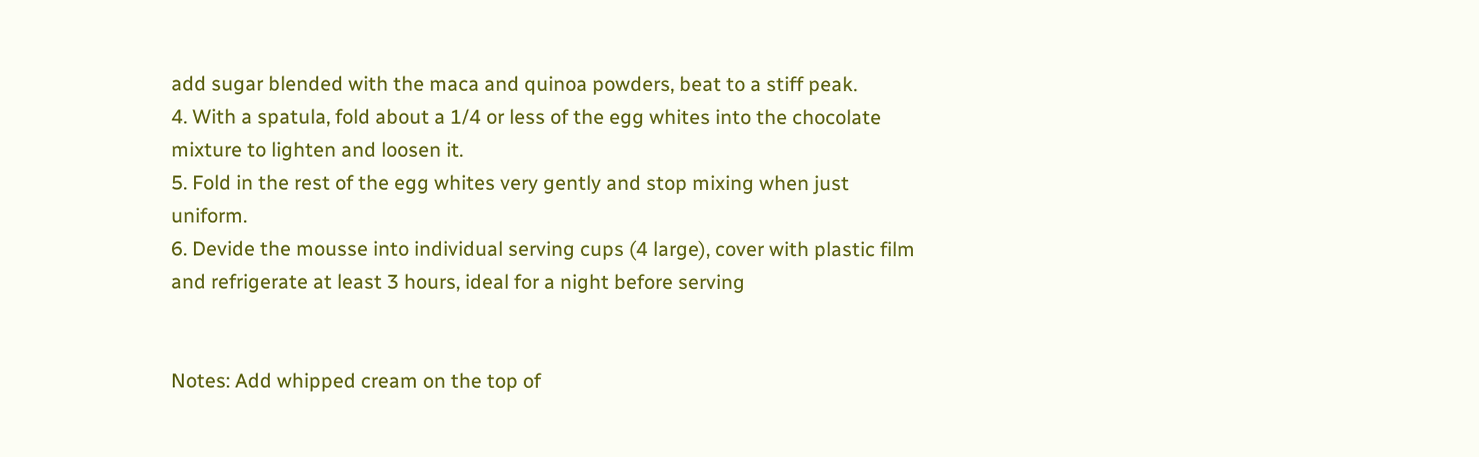add sugar blended with the maca and quinoa powders, beat to a stiff peak.
4. With a spatula, fold about a 1/4 or less of the egg whites into the chocolate mixture to lighten and loosen it.
5. Fold in the rest of the egg whites very gently and stop mixing when just uniform.
6. Devide the mousse into individual serving cups (4 large), cover with plastic film and refrigerate at least 3 hours, ideal for a night before serving


Notes: Add whipped cream on the top of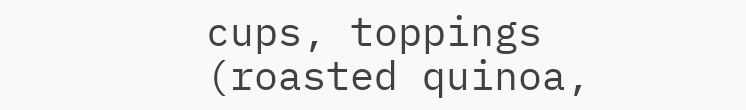cups, toppings (roasted quinoa,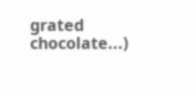grated chocolate...)